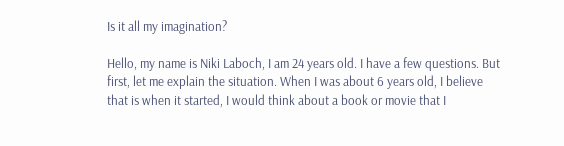Is it all my imagination?

Hello, my name is Niki Laboch, I am 24 years old. I have a few questions. But first, let me explain the situation. When I was about 6 years old, I believe that is when it started, I would think about a book or movie that I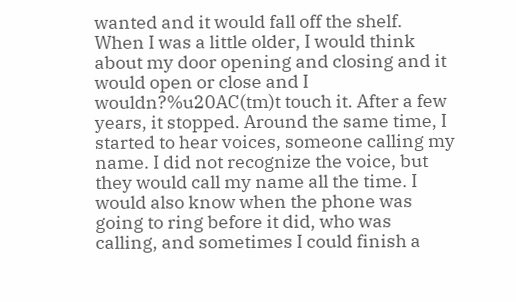wanted and it would fall off the shelf. When I was a little older, I would think about my door opening and closing and it would open or close and I wouldn?%u20AC(tm)t touch it. After a few years, it stopped. Around the same time, I started to hear voices, someone calling my name. I did not recognize the voice, but they would call my name all the time. I would also know when the phone was going to ring before it did, who was calling, and sometimes I could finish a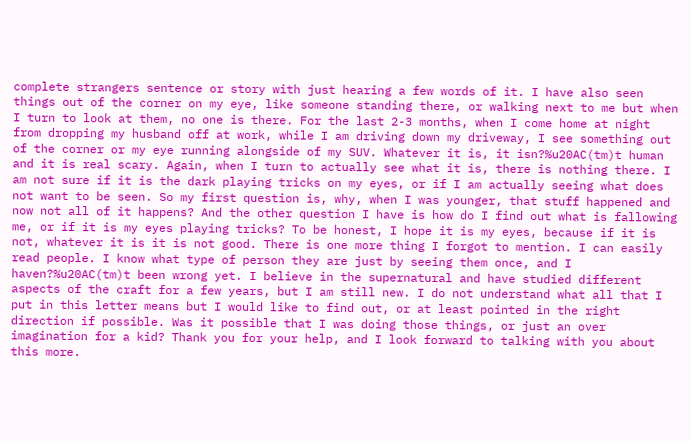complete strangers sentence or story with just hearing a few words of it. I have also seen things out of the corner on my eye, like someone standing there, or walking next to me but when I turn to look at them, no one is there. For the last 2-3 months, when I come home at night from dropping my husband off at work, while I am driving down my driveway, I see something out of the corner or my eye running alongside of my SUV. Whatever it is, it isn?%u20AC(tm)t human and it is real scary. Again, when I turn to actually see what it is, there is nothing there. I am not sure if it is the dark playing tricks on my eyes, or if I am actually seeing what does not want to be seen. So my first question is, why, when I was younger, that stuff happened and now not all of it happens? And the other question I have is how do I find out what is fallowing me, or if it is my eyes playing tricks? To be honest, I hope it is my eyes, because if it is not, whatever it is it is not good. There is one more thing I forgot to mention. I can easily read people. I know what type of person they are just by seeing them once, and I haven?%u20AC(tm)t been wrong yet. I believe in the supernatural and have studied different aspects of the craft for a few years, but I am still new. I do not understand what all that I put in this letter means but I would like to find out, or at least pointed in the right direction if possible. Was it possible that I was doing those things, or just an over imagination for a kid? Thank you for your help, and I look forward to talking with you about this more.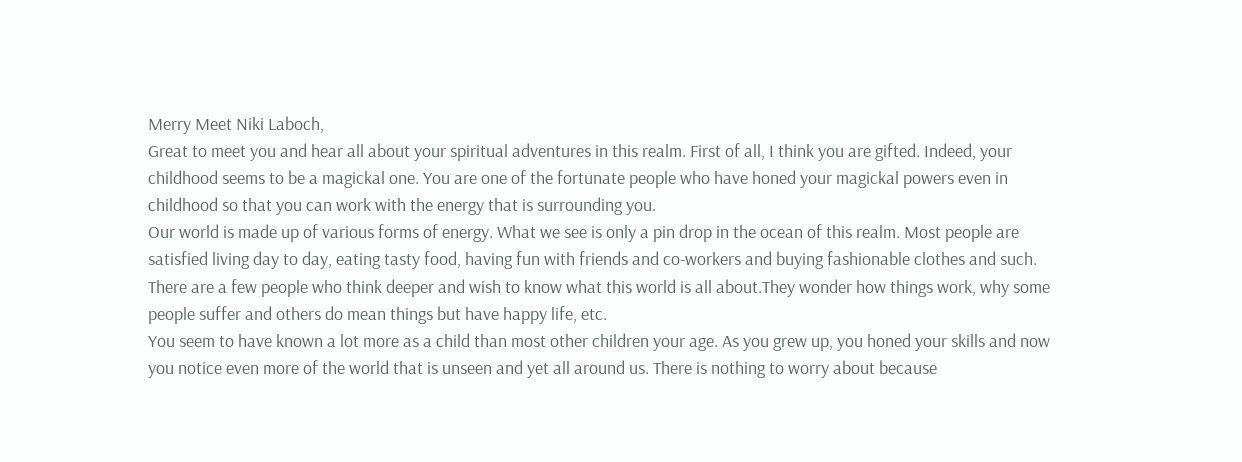Merry Meet Niki Laboch,
Great to meet you and hear all about your spiritual adventures in this realm. First of all, I think you are gifted. Indeed, your childhood seems to be a magickal one. You are one of the fortunate people who have honed your magickal powers even in childhood so that you can work with the energy that is surrounding you.
Our world is made up of various forms of energy. What we see is only a pin drop in the ocean of this realm. Most people are satisfied living day to day, eating tasty food, having fun with friends and co-workers and buying fashionable clothes and such. There are a few people who think deeper and wish to know what this world is all about.They wonder how things work, why some people suffer and others do mean things but have happy life, etc.
You seem to have known a lot more as a child than most other children your age. As you grew up, you honed your skills and now you notice even more of the world that is unseen and yet all around us. There is nothing to worry about because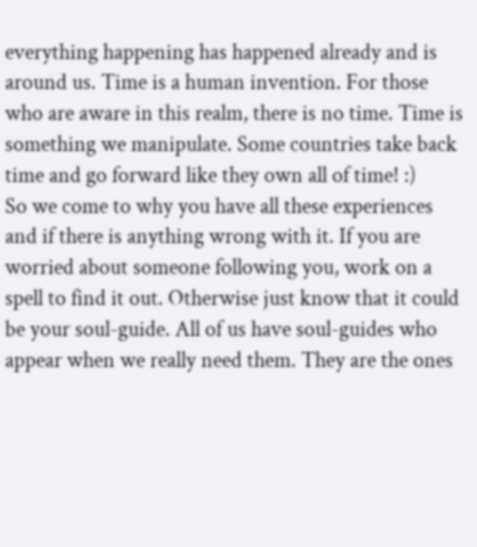everything happening has happened already and is around us. Time is a human invention. For those who are aware in this realm, there is no time. Time is something we manipulate. Some countries take back time and go forward like they own all of time! :)
So we come to why you have all these experiences and if there is anything wrong with it. If you are worried about someone following you, work on a spell to find it out. Otherwise just know that it could be your soul-guide. All of us have soul-guides who appear when we really need them. They are the ones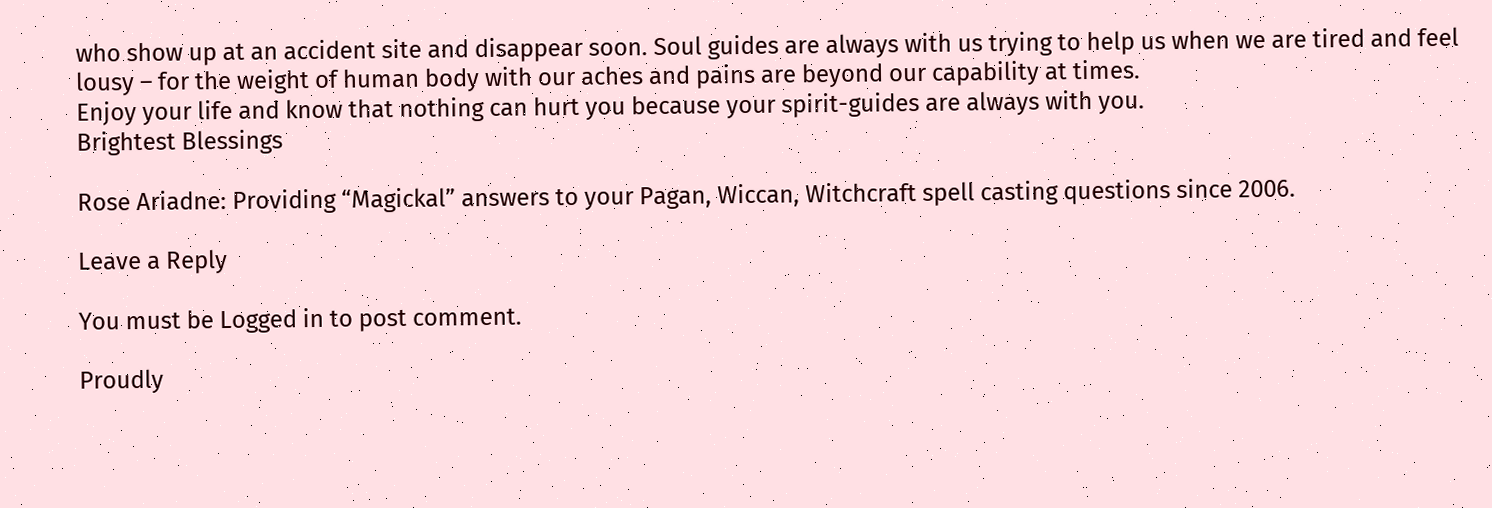who show up at an accident site and disappear soon. Soul guides are always with us trying to help us when we are tired and feel lousy – for the weight of human body with our aches and pains are beyond our capability at times.
Enjoy your life and know that nothing can hurt you because your spirit-guides are always with you.
Brightest Blessings

Rose Ariadne: Providing “Magickal” answers to your Pagan, Wiccan, Witchcraft spell casting questions since 2006.

Leave a Reply

You must be Logged in to post comment.

Proudly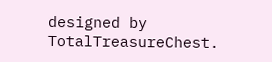designed by TotalTreasureChest.